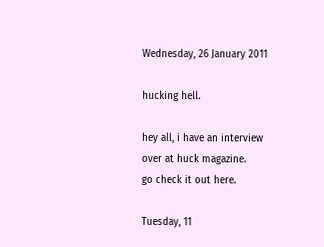Wednesday, 26 January 2011

hucking hell.

hey all, i have an interview over at huck magazine.
go check it out here.

Tuesday, 11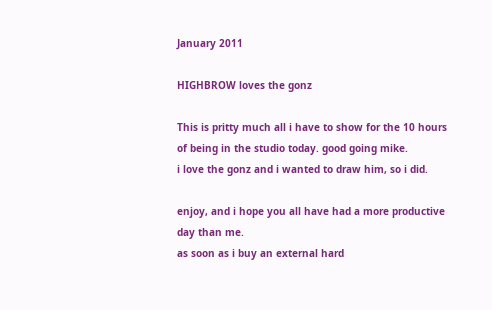January 2011

HIGHBROW loves the gonz

This is pritty much all i have to show for the 10 hours of being in the studio today. good going mike.
i love the gonz and i wanted to draw him, so i did.

enjoy, and i hope you all have had a more productive day than me.
as soon as i buy an external hard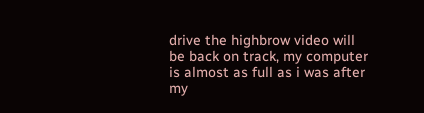drive the highbrow video will be back on track, my computer is almost as full as i was after my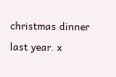christmas dinner last year. x